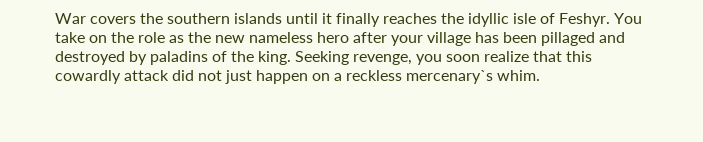War covers the southern islands until it finally reaches the idyllic isle of Feshyr. You take on the role as the new nameless hero after your village has been pillaged and destroyed by paladins of the king. Seeking revenge, you soon realize that this cowardly attack did not just happen on a reckless mercenary`s whim.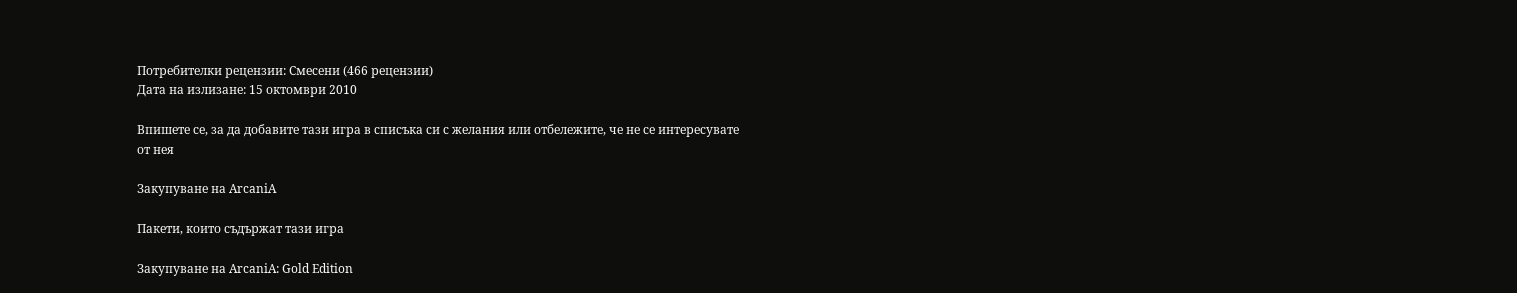Потребителки рецензии: Смесени (466 рецензии)
Дата на излизане: 15 октомври 2010

Впишете се, за да добавите тази игра в списъка си с желания или отбележите, че не се интересувате от нея

Закупуване на ArcaniA

Пакети, които съдържат тази игра

Закупуване на ArcaniA: Gold Edition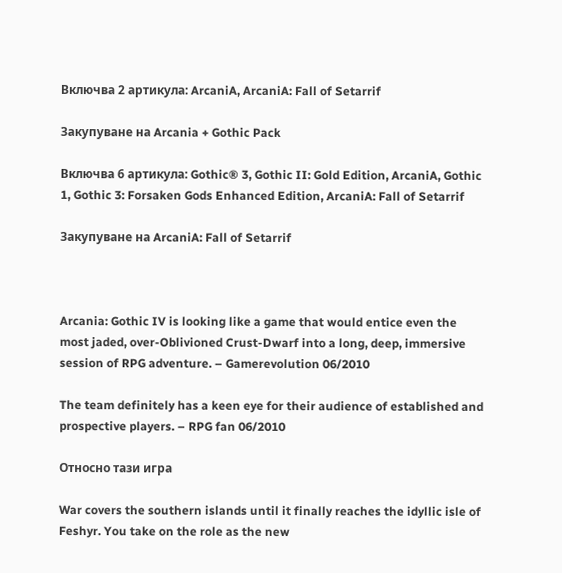Включва 2 артикула: ArcaniA, ArcaniA: Fall of Setarrif

Закупуване на Arcania + Gothic Pack

Включва 6 артикула: Gothic® 3, Gothic II: Gold Edition, ArcaniA, Gothic 1, Gothic 3: Forsaken Gods Enhanced Edition, ArcaniA: Fall of Setarrif

Закупуване на ArcaniA: Fall of Setarrif



Arcania: Gothic IV is looking like a game that would entice even the most jaded, over-Oblivioned Crust-Dwarf into a long, deep, immersive session of RPG adventure. – Gamerevolution 06/2010

The team definitely has a keen eye for their audience of established and prospective players. – RPG fan 06/2010

Относно тази игра

War covers the southern islands until it finally reaches the idyllic isle of Feshyr. You take on the role as the new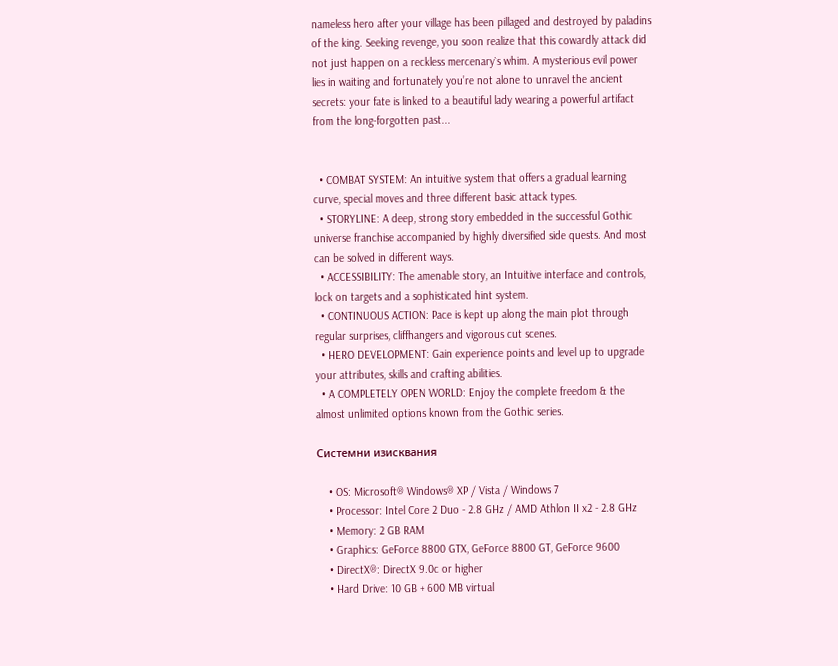nameless hero after your village has been pillaged and destroyed by paladins of the king. Seeking revenge, you soon realize that this cowardly attack did not just happen on a reckless mercenary`s whim. A mysterious evil power lies in waiting and fortunately you’re not alone to unravel the ancient secrets: your fate is linked to a beautiful lady wearing a powerful artifact from the long-forgotten past...


  • COMBAT SYSTEM: An intuitive system that offers a gradual learning curve, special moves and three different basic attack types.
  • STORYLINE: A deep, strong story embedded in the successful Gothic universe franchise accompanied by highly diversified side quests. And most can be solved in different ways.
  • ACCESSIBILITY: The amenable story, an Intuitive interface and controls, lock on targets and a sophisticated hint system.
  • CONTINUOUS ACTION: Pace is kept up along the main plot through regular surprises, cliffhangers and vigorous cut scenes.
  • HERO DEVELOPMENT: Gain experience points and level up to upgrade your attributes, skills and crafting abilities.
  • A COMPLETELY OPEN WORLD: Enjoy the complete freedom & the almost unlimited options known from the Gothic series.

Системни изисквания

    • OS: Microsoft® Windows® XP / Vista / Windows 7
    • Processor: Intel Core 2 Duo - 2.8 GHz / AMD Athlon II x2 - 2.8 GHz
    • Memory: 2 GB RAM
    • Graphics: GeForce 8800 GTX, GeForce 8800 GT, GeForce 9600
    • DirectX®: DirectX 9.0c or higher
    • Hard Drive: 10 GB + 600 MB virtual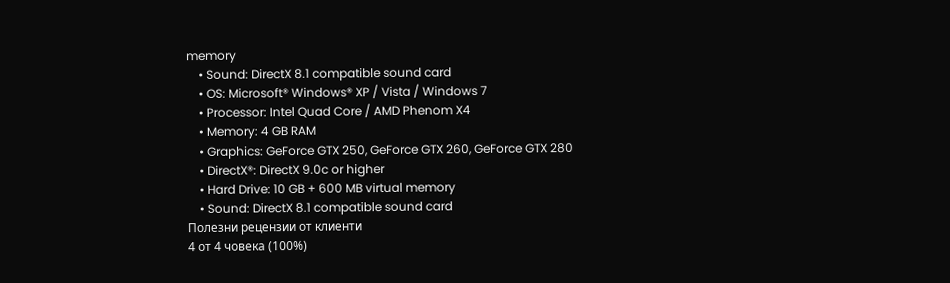memory
    • Sound: DirectX 8.1 compatible sound card
    • OS: Microsoft® Windows® XP / Vista / Windows 7
    • Processor: Intel Quad Core / AMD Phenom X4
    • Memory: 4 GB RAM
    • Graphics: GeForce GTX 250, GeForce GTX 260, GeForce GTX 280
    • DirectX®: DirectX 9.0c or higher
    • Hard Drive: 10 GB + 600 MB virtual memory
    • Sound: DirectX 8.1 compatible sound card
Полезни рецензии от клиенти
4 от 4 човека (100%)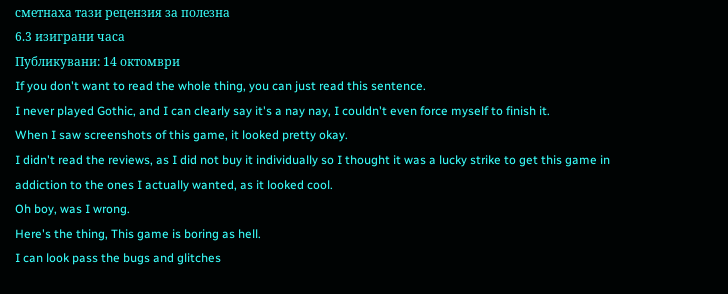сметнаха тази рецензия за полезна
6.3 изиграни часа
Публикувани: 14 октомври
If you don't want to read the whole thing, you can just read this sentence.
I never played Gothic, and I can clearly say it's a nay nay, I couldn't even force myself to finish it.
When I saw screenshots of this game, it looked pretty okay.
I didn't read the reviews, as I did not buy it individually so I thought it was a lucky strike to get this game in addiction to the ones I actually wanted, as it looked cool.
Oh boy, was I wrong.
Here's the thing, This game is boring as hell.
I can look pass the bugs and glitches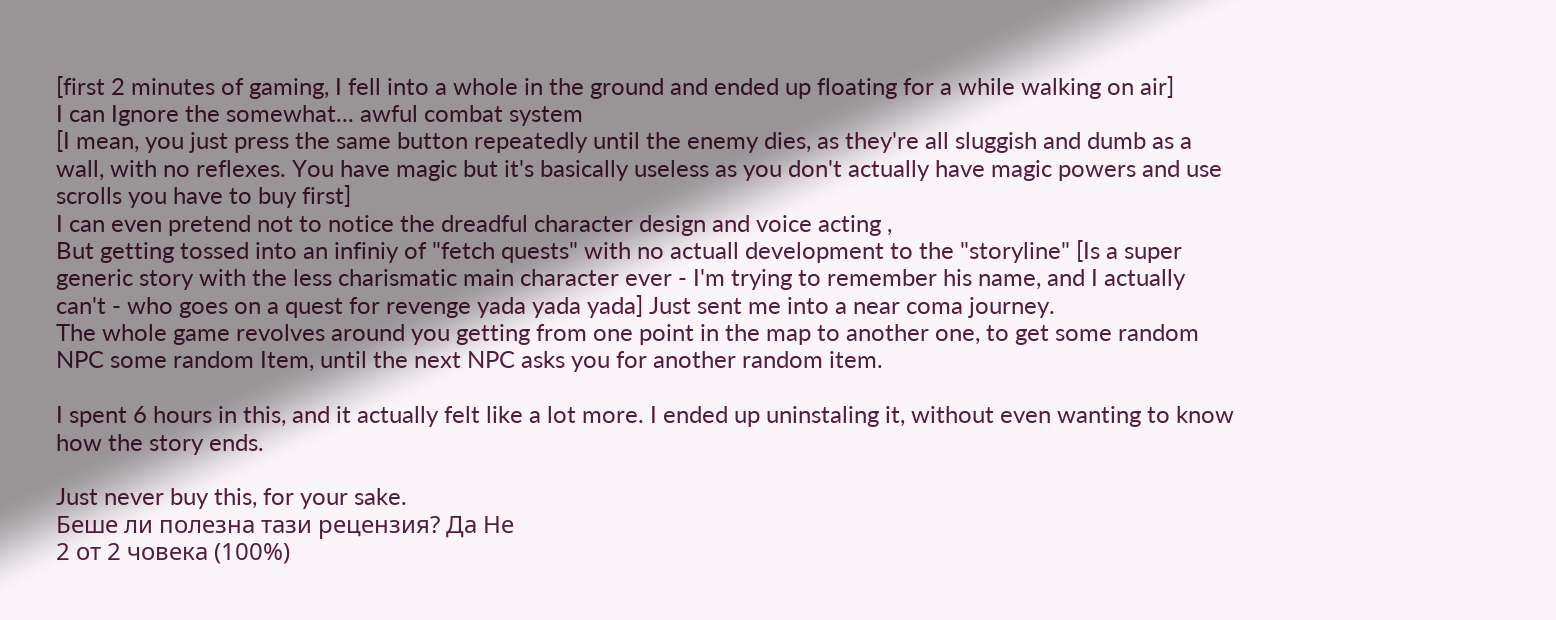[first 2 minutes of gaming, I fell into a whole in the ground and ended up floating for a while walking on air]
I can Ignore the somewhat... awful combat system
[I mean, you just press the same button repeatedly until the enemy dies, as they're all sluggish and dumb as a wall, with no reflexes. You have magic but it's basically useless as you don't actually have magic powers and use scrolls you have to buy first]
I can even pretend not to notice the dreadful character design and voice acting ,
But getting tossed into an infiniy of "fetch quests" with no actuall development to the "storyline" [Is a super generic story with the less charismatic main character ever - I'm trying to remember his name, and I actually can't - who goes on a quest for revenge yada yada yada] Just sent me into a near coma journey.
The whole game revolves around you getting from one point in the map to another one, to get some random NPC some random Item, until the next NPC asks you for another random item.

I spent 6 hours in this, and it actually felt like a lot more. I ended up uninstaling it, without even wanting to know how the story ends.

Just never buy this, for your sake.
Беше ли полезна тази рецензия? Да Не
2 от 2 човека (100%)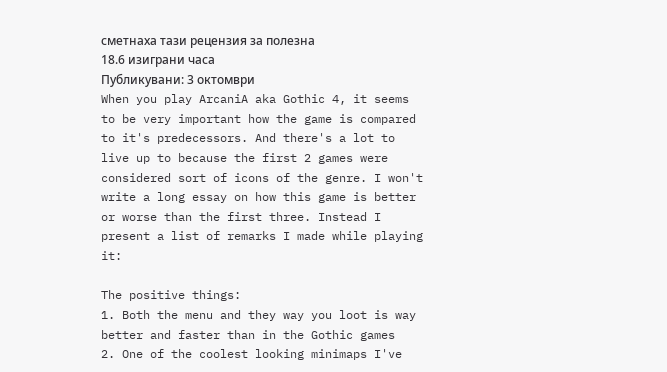сметнаха тази рецензия за полезна
18.6 изиграни часа
Публикувани: 3 октомври
When you play ArcaniA aka Gothic 4, it seems to be very important how the game is compared to it's predecessors. And there's a lot to live up to because the first 2 games were considered sort of icons of the genre. I won't write a long essay on how this game is better or worse than the first three. Instead I present a list of remarks I made while playing it:

The positive things:
1. Both the menu and they way you loot is way better and faster than in the Gothic games
2. One of the coolest looking minimaps I've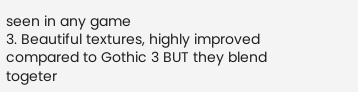seen in any game
3. Beautiful textures, highly improved compared to Gothic 3 BUT they blend togeter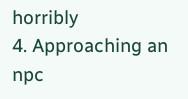horribly
4. Approaching an npc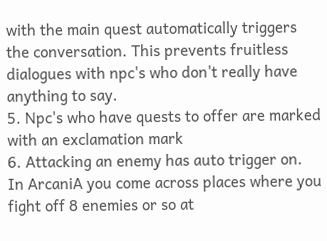with the main quest automatically triggers the conversation. This prevents fruitless dialogues with npc's who don't really have anything to say.
5. Npc's who have quests to offer are marked with an exclamation mark
6. Attacking an enemy has auto trigger on. In ArcaniA you come across places where you fight off 8 enemies or so at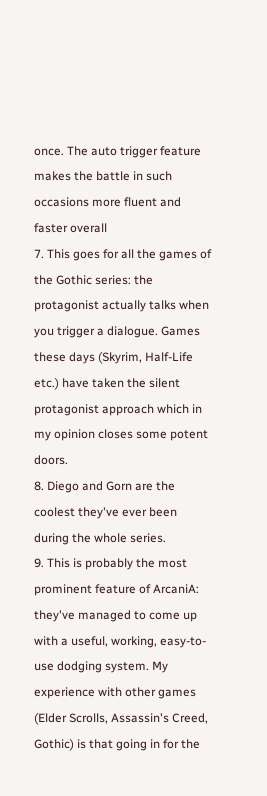once. The auto trigger feature makes the battle in such occasions more fluent and faster overall
7. This goes for all the games of the Gothic series: the protagonist actually talks when you trigger a dialogue. Games these days (Skyrim, Half-Life etc.) have taken the silent protagonist approach which in my opinion closes some potent doors.
8. Diego and Gorn are the coolest they've ever been during the whole series.
9. This is probably the most prominent feature of ArcaniA: they've managed to come up with a useful, working, easy-to-use dodging system. My experience with other games (Elder Scrolls, Assassin's Creed, Gothic) is that going in for the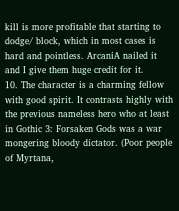kill is more profitable that starting to dodge/ block, which in most cases is hard and pointless. ArcaniA nailed it and I give them huge credit for it.
10. The character is a charming fellow with good spirit. It contrasts highly with the previous nameless hero who at least in Gothic 3: Forsaken Gods was a war mongering bloody dictator. (Poor people of Myrtana,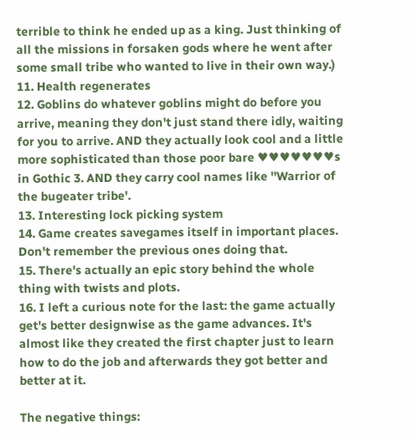terrible to think he ended up as a king. Just thinking of all the missions in forsaken gods where he went after some small tribe who wanted to live in their own way.)
11. Health regenerates
12. Goblins do whatever goblins might do before you arrive, meaning they don't just stand there idly, waiting for you to arrive. AND they actually look cool and a little more sophisticated than those poor bare ♥♥♥♥♥♥♥s in Gothic 3. AND they carry cool names like ''Warrior of the bugeater tribe'.
13. Interesting lock picking system
14. Game creates savegames itself in important places. Don't remember the previous ones doing that.
15. There's actually an epic story behind the whole thing with twists and plots.
16. I left a curious note for the last: the game actually get's better designwise as the game advances. It's almost like they created the first chapter just to learn how to do the job and afterwards they got better and better at it.

The negative things: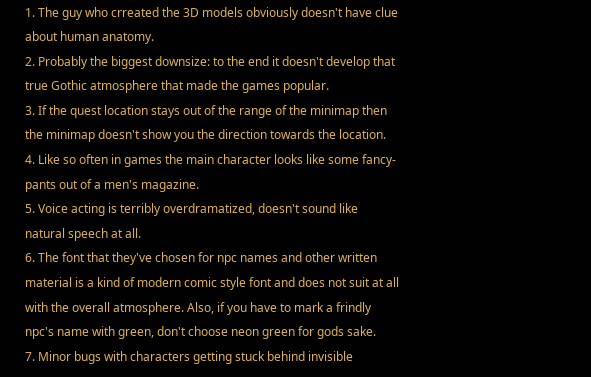1. The guy who crreated the 3D models obviously doesn't have clue about human anatomy.
2. Probably the biggest downsize: to the end it doesn't develop that true Gothic atmosphere that made the games popular.
3. If the quest location stays out of the range of the minimap then the minimap doesn't show you the direction towards the location.
4. Like so often in games the main character looks like some fancy-pants out of a men's magazine.
5. Voice acting is terribly overdramatized, doesn't sound like natural speech at all.
6. The font that they've chosen for npc names and other written material is a kind of modern comic style font and does not suit at all with the overall atmosphere. Also, if you have to mark a frindly npc's name with green, don't choose neon green for gods sake.
7. Minor bugs with characters getting stuck behind invisible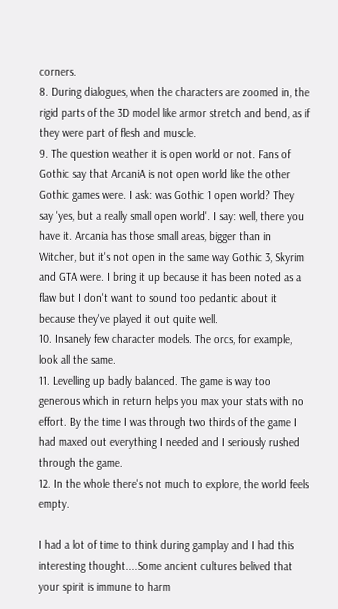corners.
8. During dialogues, when the characters are zoomed in, the rigid parts of the 3D model like armor stretch and bend, as if they were part of flesh and muscle.
9. The question weather it is open world or not. Fans of Gothic say that ArcaniA is not open world like the other Gothic games were. I ask: was Gothic 1 open world? They say 'yes, but a really small open world'. I say: well, there you have it. Arcania has those small areas, bigger than in Witcher, but it's not open in the same way Gothic 3, Skyrim and GTA were. I bring it up because it has been noted as a flaw but I don't want to sound too pedantic about it because they've played it out quite well.
10. Insanely few character models. The orcs, for example, look all the same.
11. Levelling up badly balanced. The game is way too generous which in return helps you max your stats with no effort. By the time I was through two thirds of the game I had maxed out everything I needed and I seriously rushed through the game.
12. In the whole there's not much to explore, the world feels empty.

I had a lot of time to think during gamplay and I had this interesting thought....Some ancient cultures belived that your spirit is immune to harm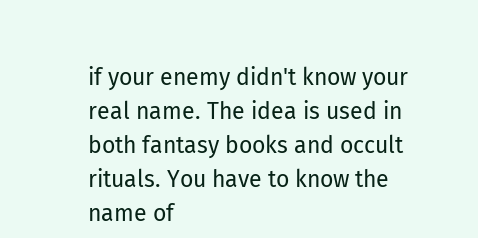if your enemy didn't know your real name. The idea is used in both fantasy books and occult rituals. You have to know the name of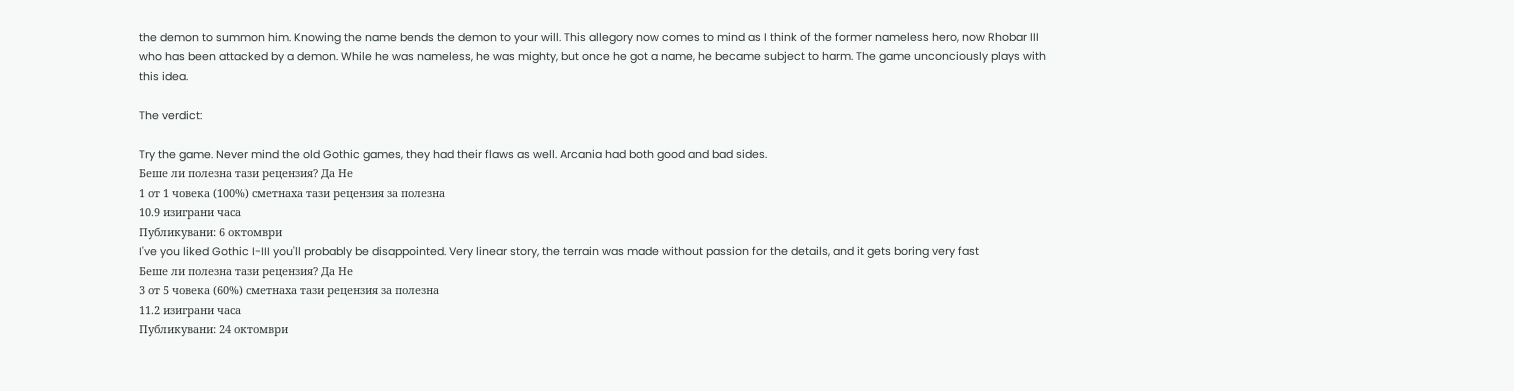the demon to summon him. Knowing the name bends the demon to your will. This allegory now comes to mind as I think of the former nameless hero, now Rhobar III who has been attacked by a demon. While he was nameless, he was mighty, but once he got a name, he became subject to harm. The game unconciously plays with this idea.

The verdict:

Try the game. Never mind the old Gothic games, they had their flaws as well. Arcania had both good and bad sides.
Беше ли полезна тази рецензия? Да Не
1 от 1 човека (100%) сметнаха тази рецензия за полезна
10.9 изиграни часа
Публикувани: 6 октомври
I've you liked Gothic I-III you'll probably be disappointed. Very linear story, the terrain was made without passion for the details, and it gets boring very fast
Беше ли полезна тази рецензия? Да Не
3 от 5 човека (60%) сметнаха тази рецензия за полезна
11.2 изиграни часа
Публикувани: 24 октомври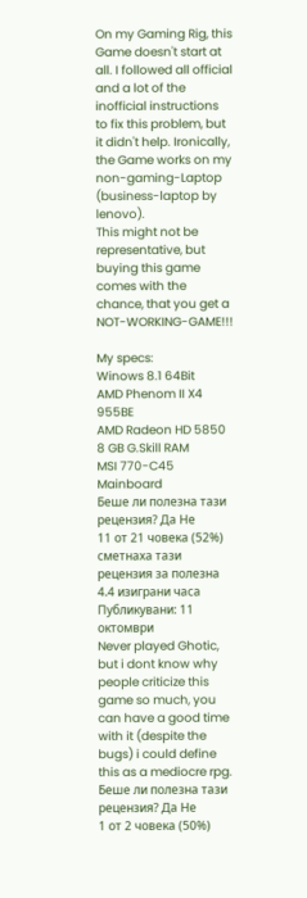On my Gaming Rig, this Game doesn't start at all. I followed all official and a lot of the inofficial instructions to fix this problem, but it didn't help. Ironically, the Game works on my non-gaming-Laptop (business-laptop by lenovo).
This might not be representative, but buying this game comes with the chance, that you get a NOT-WORKING-GAME!!!

My specs:
Winows 8.1 64Bit
AMD Phenom II X4 955BE
AMD Radeon HD 5850
8 GB G.Skill RAM
MSI 770-C45 Mainboard
Беше ли полезна тази рецензия? Да Не
11 от 21 човека (52%) сметнаха тази рецензия за полезна
4.4 изиграни часа
Публикувани: 11 октомври
Never played Ghotic, but i dont know why people criticize this game so much, you can have a good time with it (despite the bugs) i could define this as a mediocre rpg.
Беше ли полезна тази рецензия? Да Не
1 от 2 човека (50%)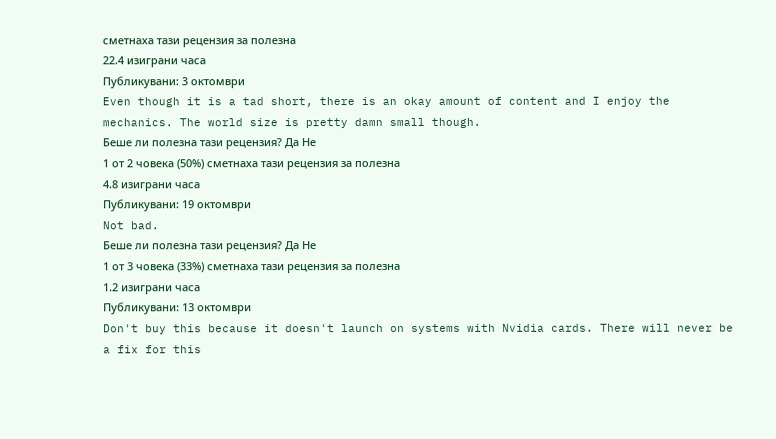сметнаха тази рецензия за полезна
22.4 изиграни часа
Публикувани: 3 октомври
Even though it is a tad short, there is an okay amount of content and I enjoy the mechanics. The world size is pretty damn small though.
Беше ли полезна тази рецензия? Да Не
1 от 2 човека (50%) сметнаха тази рецензия за полезна
4.8 изиграни часа
Публикувани: 19 октомври
Not bad.
Беше ли полезна тази рецензия? Да Не
1 от 3 човека (33%) сметнаха тази рецензия за полезна
1.2 изиграни часа
Публикувани: 13 октомври
Don't buy this because it doesn't launch on systems with Nvidia cards. There will never be a fix for this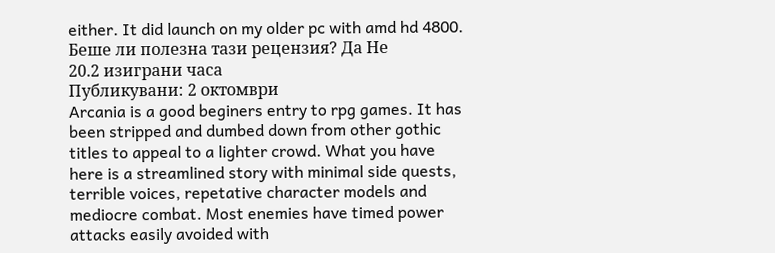either. It did launch on my older pc with amd hd 4800.
Беше ли полезна тази рецензия? Да Не
20.2 изиграни часа
Публикувани: 2 октомври
Arcania is a good beginers entry to rpg games. It has been stripped and dumbed down from other gothic titles to appeal to a lighter crowd. What you have here is a streamlined story with minimal side quests, terrible voices, repetative character models and mediocre combat. Most enemies have timed power attacks easily avoided with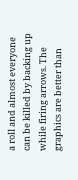a roll and almost everyone can be killed by backing up while firing arrows. The graphics are better than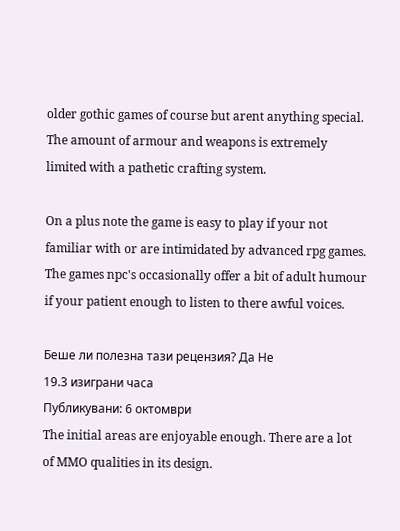older gothic games of course but arent anything special. The amount of armour and weapons is extremely limited with a pathetic crafting system.

On a plus note the game is easy to play if your not familiar with or are intimidated by advanced rpg games. The games npc's occasionally offer a bit of adult humour if your patient enough to listen to there awful voices.

Беше ли полезна тази рецензия? Да Не
19.3 изиграни часа
Публикувани: 6 октомври
The initial areas are enjoyable enough. There are a lot of MMO qualities in its design.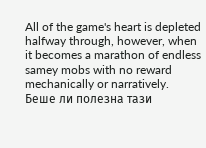All of the game's heart is depleted halfway through, however, when it becomes a marathon of endless samey mobs with no reward mechanically or narratively.
Беше ли полезна тази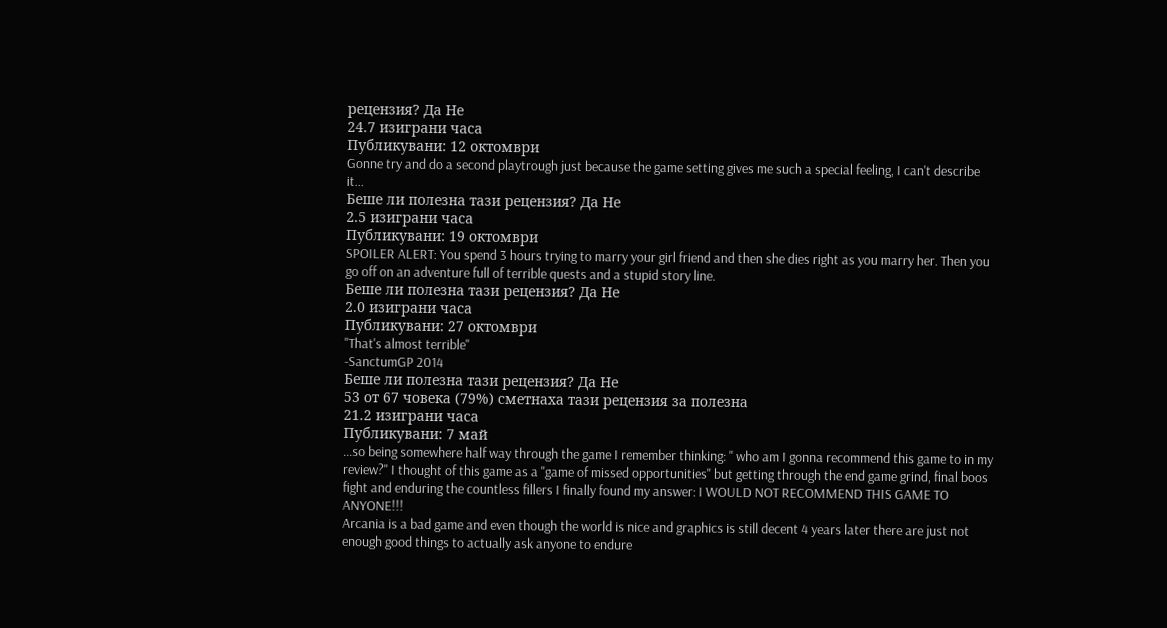рецензия? Да Не
24.7 изиграни часа
Публикувани: 12 октомври
Gonne try and do a second playtrough just because the game setting gives me such a special feeling, I can't describe it...
Беше ли полезна тази рецензия? Да Не
2.5 изиграни часа
Публикувани: 19 октомври
SPOILER ALERT: You spend 3 hours trying to marry your girl friend and then she dies right as you marry her. Then you go off on an adventure full of terrible quests and a stupid story line.
Беше ли полезна тази рецензия? Да Не
2.0 изиграни часа
Публикувани: 27 октомври
"That's almost terrible"
-SanctumGP 2014
Беше ли полезна тази рецензия? Да Не
53 от 67 човека (79%) сметнаха тази рецензия за полезна
21.2 изиграни часа
Публикувани: 7 май
...so being somewhere half way through the game I remember thinking: " who am I gonna recommend this game to in my review?" I thought of this game as a "game of missed opportunities" but getting through the end game grind, final boos fight and enduring the countless fillers I finally found my answer: I WOULD NOT RECOMMEND THIS GAME TO ANYONE!!!
Arcania is a bad game and even though the world is nice and graphics is still decent 4 years later there are just not enough good things to actually ask anyone to endure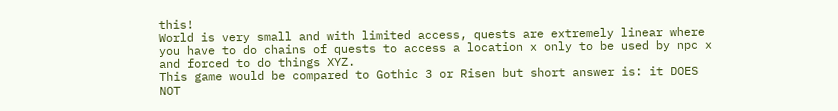this!
World is very small and with limited access, quests are extremely linear where you have to do chains of quests to access a location x only to be used by npc x and forced to do things XYZ.
This game would be compared to Gothic 3 or Risen but short answer is: it DOES NOT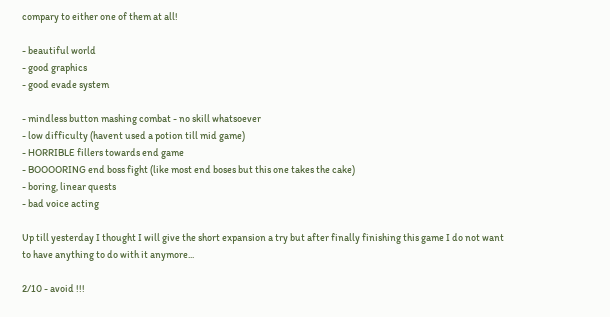compary to either one of them at all!

- beautiful world
- good graphics
- good evade system

- mindless button mashing combat - no skill whatsoever
- low difficulty (havent used a potion till mid game)
- HORRIBLE fillers towards end game
- BOOOORING end boss fight (like most end boses but this one takes the cake)
- boring, linear quests
- bad voice acting

Up till yesterday I thought I will give the short expansion a try but after finally finishing this game I do not want to have anything to do with it anymore...

2/10 - avoid !!!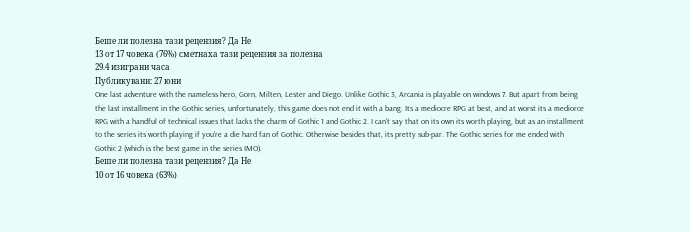Беше ли полезна тази рецензия? Да Не
13 от 17 човека (76%) сметнаха тази рецензия за полезна
29.4 изиграни часа
Публикувани: 27 юни
One last adventure with the nameless hero, Gorn, Milten, Lester and Diego. Unlike Gothic 3, Arcania is playable on windows 7. But apart from being the last installment in the Gothic series, unfortunately, this game does not end it with a bang. Its a mediocre RPG at best, and at worst its a mediorce RPG with a handful of technical issues that lacks the charm of Gothic 1 and Gothic 2. I can't say that on its own its worth playing, but as an installment to the series its worth playing if you're a die hard fan of Gothic. Otherwise besides that, its pretty sub-par. The Gothic series for me ended with Gothic 2 (which is the best game in the series IMO).
Беше ли полезна тази рецензия? Да Не
10 от 16 човека (63%)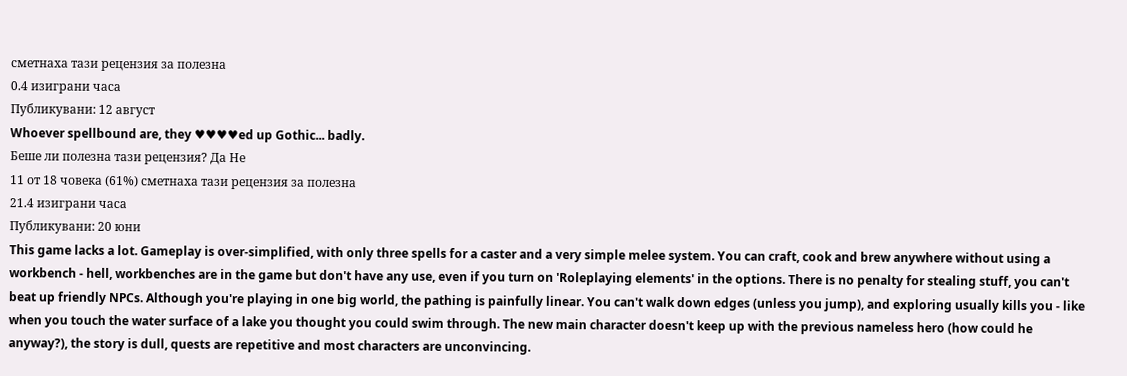сметнаха тази рецензия за полезна
0.4 изиграни часа
Публикувани: 12 август
Whoever spellbound are, they ♥♥♥♥ed up Gothic... badly.
Беше ли полезна тази рецензия? Да Не
11 от 18 човека (61%) сметнаха тази рецензия за полезна
21.4 изиграни часа
Публикувани: 20 юни
This game lacks a lot. Gameplay is over-simplified, with only three spells for a caster and a very simple melee system. You can craft, cook and brew anywhere without using a workbench - hell, workbenches are in the game but don't have any use, even if you turn on 'Roleplaying elements' in the options. There is no penalty for stealing stuff, you can't beat up friendly NPCs. Although you're playing in one big world, the pathing is painfully linear. You can't walk down edges (unless you jump), and exploring usually kills you - like when you touch the water surface of a lake you thought you could swim through. The new main character doesn't keep up with the previous nameless hero (how could he anyway?), the story is dull, quests are repetitive and most characters are unconvincing.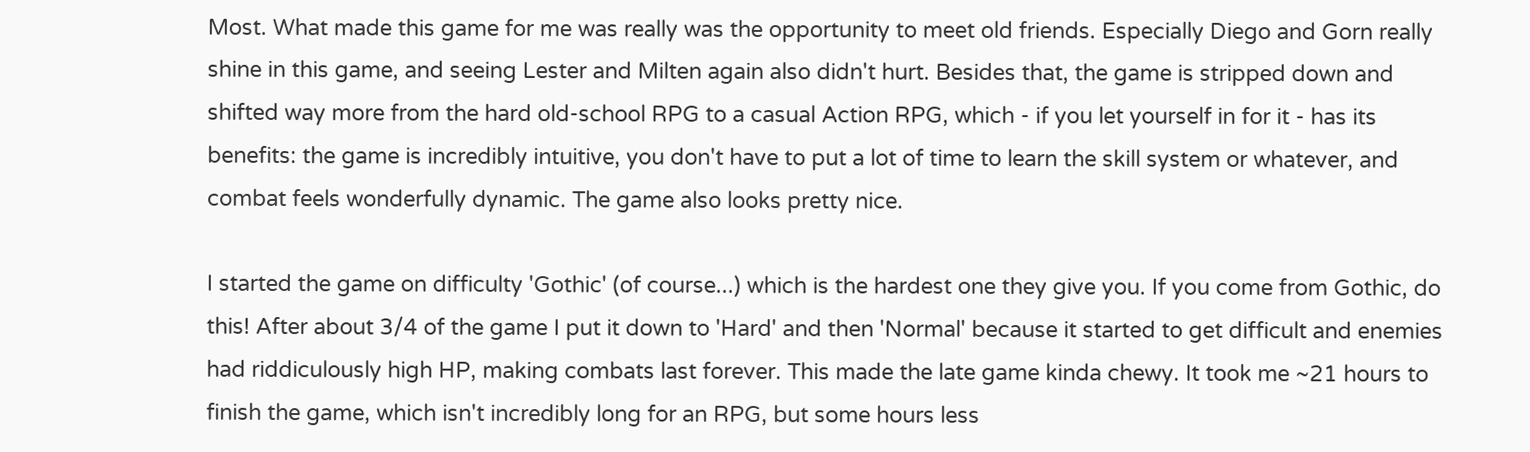Most. What made this game for me was really was the opportunity to meet old friends. Especially Diego and Gorn really shine in this game, and seeing Lester and Milten again also didn't hurt. Besides that, the game is stripped down and shifted way more from the hard old-school RPG to a casual Action RPG, which - if you let yourself in for it - has its benefits: the game is incredibly intuitive, you don't have to put a lot of time to learn the skill system or whatever, and combat feels wonderfully dynamic. The game also looks pretty nice.

I started the game on difficulty 'Gothic' (of course...) which is the hardest one they give you. If you come from Gothic, do this! After about 3/4 of the game I put it down to 'Hard' and then 'Normal' because it started to get difficult and enemies had riddiculously high HP, making combats last forever. This made the late game kinda chewy. It took me ~21 hours to finish the game, which isn't incredibly long for an RPG, but some hours less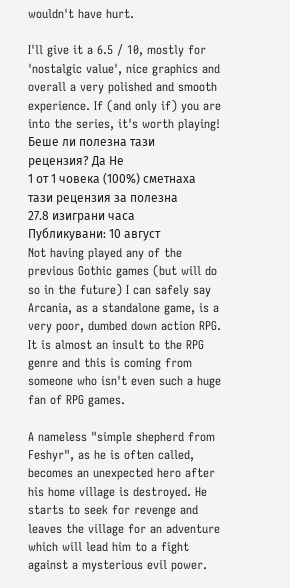wouldn't have hurt.

I'll give it a 6.5 / 10, mostly for 'nostalgic value', nice graphics and overall a very polished and smooth experience. If (and only if) you are into the series, it's worth playing!
Беше ли полезна тази рецензия? Да Не
1 от 1 човека (100%) сметнаха тази рецензия за полезна
27.8 изиграни часа
Публикувани: 10 август
Not having played any of the previous Gothic games (but will do so in the future) I can safely say Arcania, as a standalone game, is a very poor, dumbed down action RPG. It is almost an insult to the RPG genre and this is coming from someone who isn't even such a huge fan of RPG games.

A nameless "simple shepherd from Feshyr", as he is often called, becomes an unexpected hero after his home village is destroyed. He starts to seek for revenge and leaves the village for an adventure which will lead him to a fight against a mysterious evil power.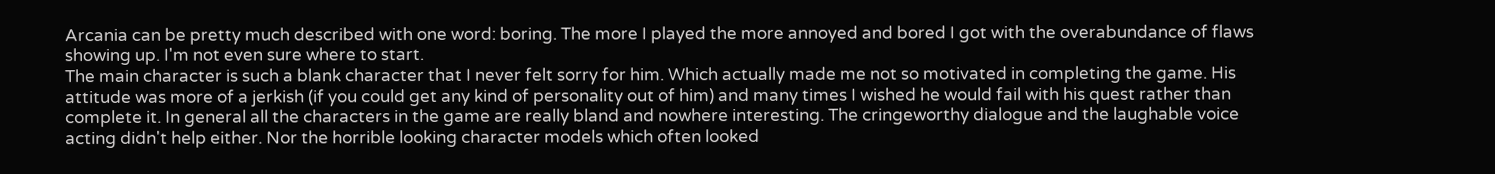Arcania can be pretty much described with one word: boring. The more I played the more annoyed and bored I got with the overabundance of flaws showing up. I'm not even sure where to start.
The main character is such a blank character that I never felt sorry for him. Which actually made me not so motivated in completing the game. His attitude was more of a jerkish (if you could get any kind of personality out of him) and many times I wished he would fail with his quest rather than complete it. In general all the characters in the game are really bland and nowhere interesting. The cringeworthy dialogue and the laughable voice acting didn't help either. Nor the horrible looking character models which often looked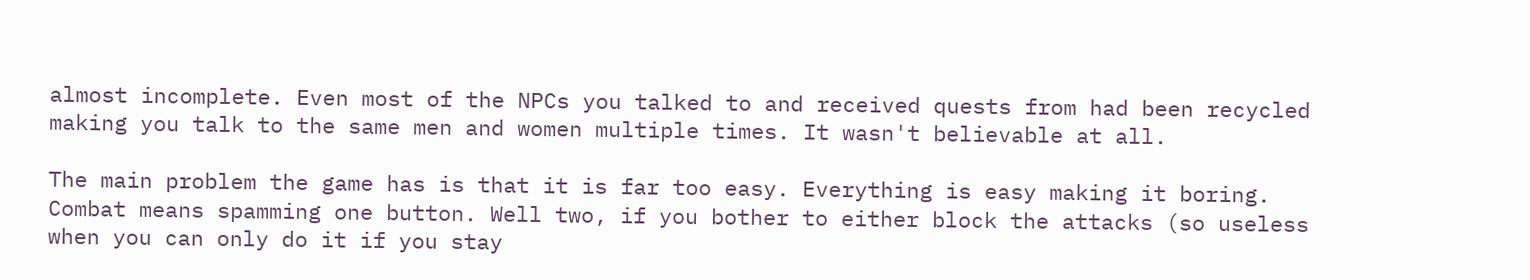almost incomplete. Even most of the NPCs you talked to and received quests from had been recycled making you talk to the same men and women multiple times. It wasn't believable at all.

The main problem the game has is that it is far too easy. Everything is easy making it boring. Combat means spamming one button. Well two, if you bother to either block the attacks (so useless when you can only do it if you stay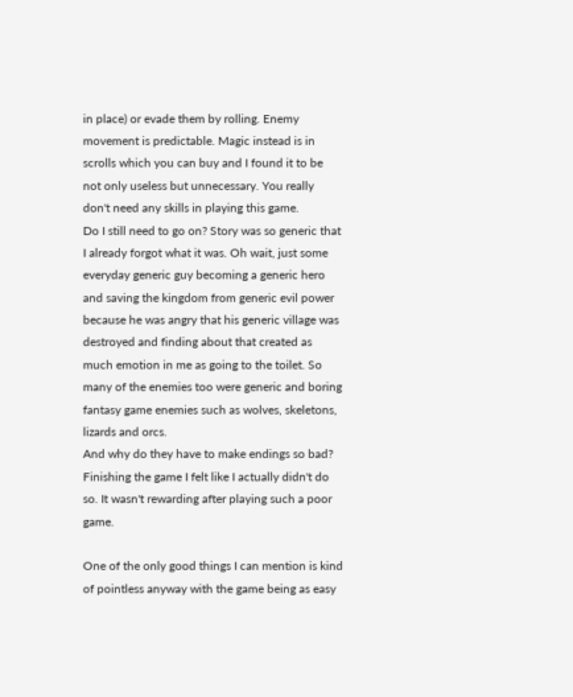in place) or evade them by rolling. Enemy movement is predictable. Magic instead is in scrolls which you can buy and I found it to be not only useless but unnecessary. You really don't need any skills in playing this game.
Do I still need to go on? Story was so generic that I already forgot what it was. Oh wait, just some everyday generic guy becoming a generic hero and saving the kingdom from generic evil power because he was angry that his generic village was destroyed and finding about that created as much emotion in me as going to the toilet. So many of the enemies too were generic and boring fantasy game enemies such as wolves, skeletons, lizards and orcs.
And why do they have to make endings so bad? Finishing the game I felt like I actually didn't do so. It wasn't rewarding after playing such a poor game.

One of the only good things I can mention is kind of pointless anyway with the game being as easy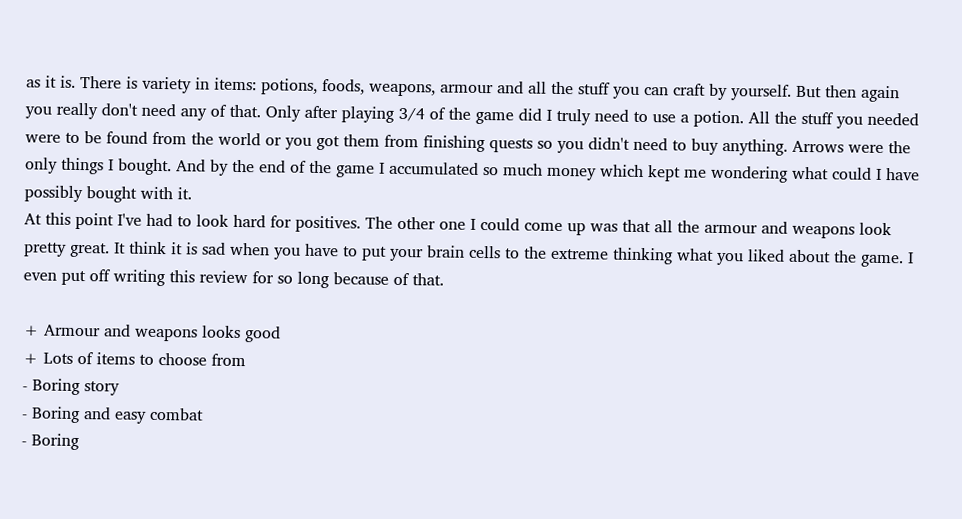as it is. There is variety in items: potions, foods, weapons, armour and all the stuff you can craft by yourself. But then again you really don't need any of that. Only after playing 3/4 of the game did I truly need to use a potion. All the stuff you needed were to be found from the world or you got them from finishing quests so you didn't need to buy anything. Arrows were the only things I bought. And by the end of the game I accumulated so much money which kept me wondering what could I have possibly bought with it.
At this point I've had to look hard for positives. The other one I could come up was that all the armour and weapons look pretty great. It think it is sad when you have to put your brain cells to the extreme thinking what you liked about the game. I even put off writing this review for so long because of that.

+ Armour and weapons looks good
+ Lots of items to choose from
- Boring story
- Boring and easy combat
- Boring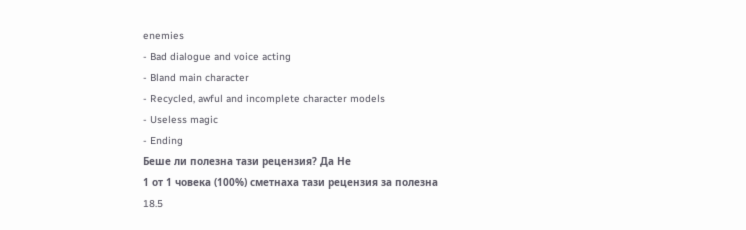enemies
- Bad dialogue and voice acting
- Bland main character
- Recycled, awful and incomplete character models
- Useless magic
- Ending
Беше ли полезна тази рецензия? Да Не
1 от 1 човека (100%) сметнаха тази рецензия за полезна
18.5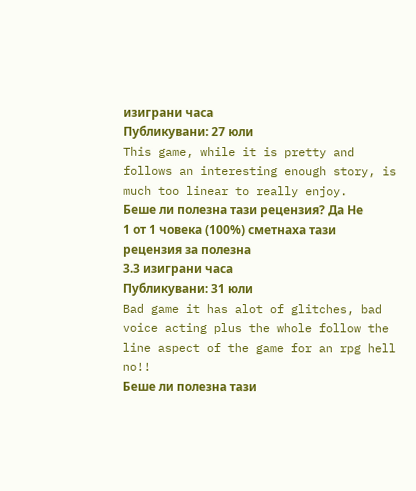изиграни часа
Публикувани: 27 юли
This game, while it is pretty and follows an interesting enough story, is much too linear to really enjoy.
Беше ли полезна тази рецензия? Да Не
1 от 1 човека (100%) сметнаха тази рецензия за полезна
3.3 изиграни часа
Публикувани: 31 юли
Bad game it has alot of glitches, bad voice acting plus the whole follow the line aspect of the game for an rpg hell no!!
Беше ли полезна тази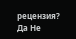рецензия? Да Не